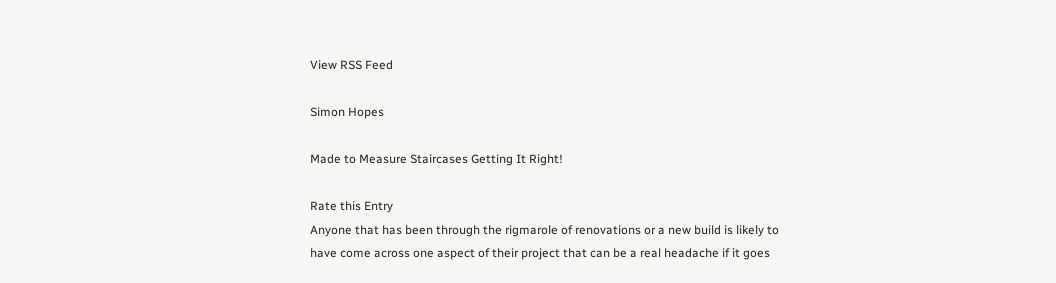View RSS Feed

Simon Hopes

Made to Measure Staircases Getting It Right!

Rate this Entry
Anyone that has been through the rigmarole of renovations or a new build is likely to have come across one aspect of their project that can be a real headache if it goes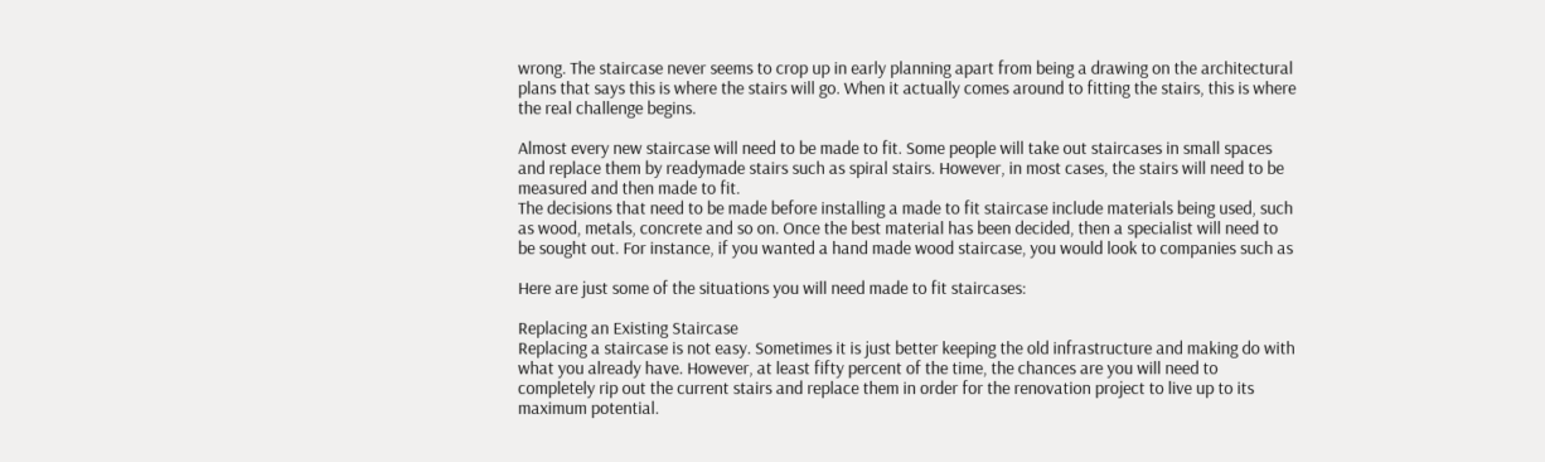wrong. The staircase never seems to crop up in early planning apart from being a drawing on the architectural plans that says this is where the stairs will go. When it actually comes around to fitting the stairs, this is where the real challenge begins.

Almost every new staircase will need to be made to fit. Some people will take out staircases in small spaces and replace them by readymade stairs such as spiral stairs. However, in most cases, the stairs will need to be measured and then made to fit.
The decisions that need to be made before installing a made to fit staircase include materials being used, such as wood, metals, concrete and so on. Once the best material has been decided, then a specialist will need to be sought out. For instance, if you wanted a hand made wood staircase, you would look to companies such as

Here are just some of the situations you will need made to fit staircases:

Replacing an Existing Staircase
Replacing a staircase is not easy. Sometimes it is just better keeping the old infrastructure and making do with what you already have. However, at least fifty percent of the time, the chances are you will need to completely rip out the current stairs and replace them in order for the renovation project to live up to its maximum potential.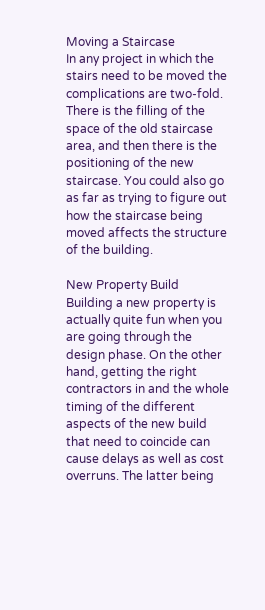Moving a Staircase
In any project in which the stairs need to be moved the complications are two-fold. There is the filling of the space of the old staircase area, and then there is the positioning of the new staircase. You could also go as far as trying to figure out how the staircase being moved affects the structure of the building.

New Property Build
Building a new property is actually quite fun when you are going through the design phase. On the other hand, getting the right contractors in and the whole timing of the different aspects of the new build that need to coincide can cause delays as well as cost overruns. The latter being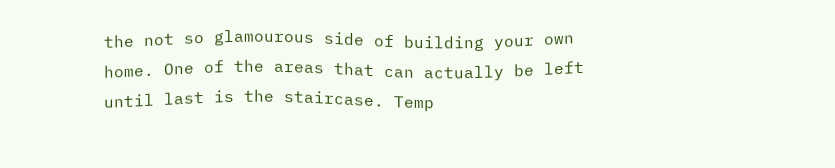the not so glamourous side of building your own home. One of the areas that can actually be left until last is the staircase. Temp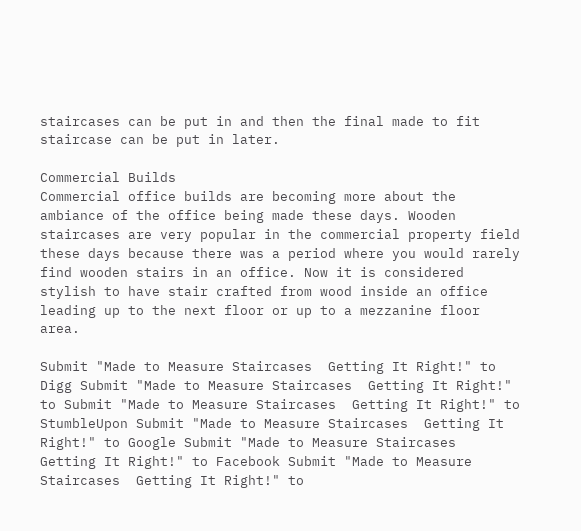staircases can be put in and then the final made to fit staircase can be put in later.

Commercial Builds
Commercial office builds are becoming more about the ambiance of the office being made these days. Wooden staircases are very popular in the commercial property field these days because there was a period where you would rarely find wooden stairs in an office. Now it is considered stylish to have stair crafted from wood inside an office leading up to the next floor or up to a mezzanine floor area.

Submit "Made to Measure Staircases  Getting It Right!" to Digg Submit "Made to Measure Staircases  Getting It Right!" to Submit "Made to Measure Staircases  Getting It Right!" to StumbleUpon Submit "Made to Measure Staircases  Getting It Right!" to Google Submit "Made to Measure Staircases  Getting It Right!" to Facebook Submit "Made to Measure Staircases  Getting It Right!" to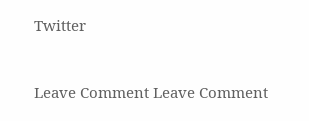Twitter


Leave Comment Leave Comment